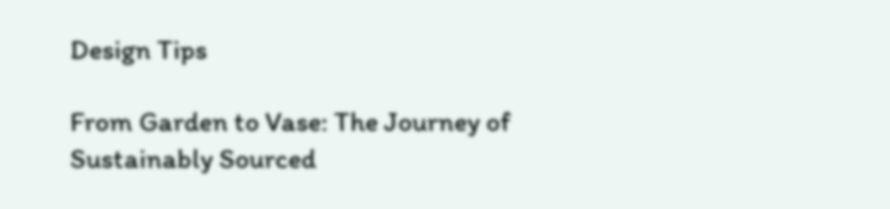Design Tips

From Garden to Vase: The Journey of Sustainably Sourced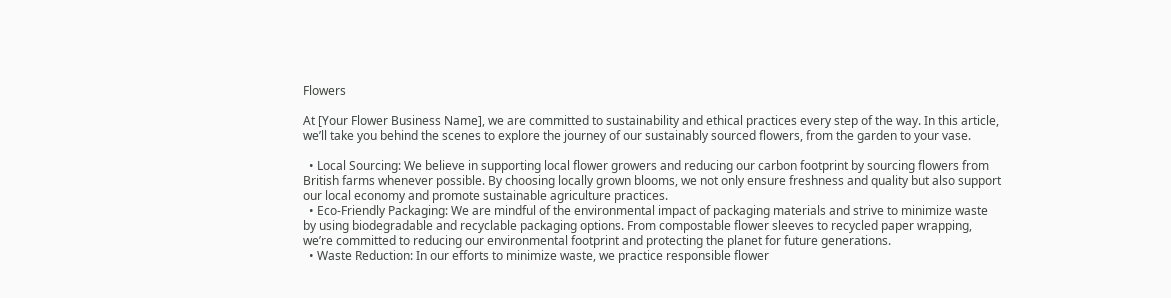Flowers

At [Your Flower Business Name], we are committed to sustainability and ethical practices every step of the way. In this article, we’ll take you behind the scenes to explore the journey of our sustainably sourced flowers, from the garden to your vase.

  • Local Sourcing: We believe in supporting local flower growers and reducing our carbon footprint by sourcing flowers from British farms whenever possible. By choosing locally grown blooms, we not only ensure freshness and quality but also support our local economy and promote sustainable agriculture practices.
  • Eco-Friendly Packaging: We are mindful of the environmental impact of packaging materials and strive to minimize waste by using biodegradable and recyclable packaging options. From compostable flower sleeves to recycled paper wrapping, we’re committed to reducing our environmental footprint and protecting the planet for future generations.
  • Waste Reduction: In our efforts to minimize waste, we practice responsible flower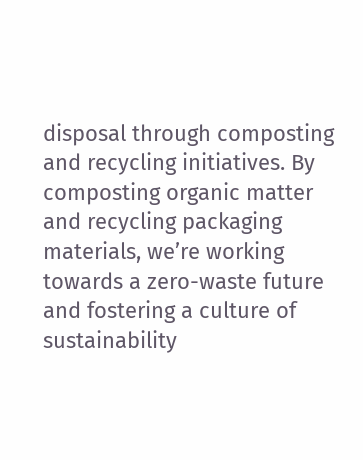disposal through composting and recycling initiatives. By composting organic matter and recycling packaging materials, we’re working towards a zero-waste future and fostering a culture of sustainability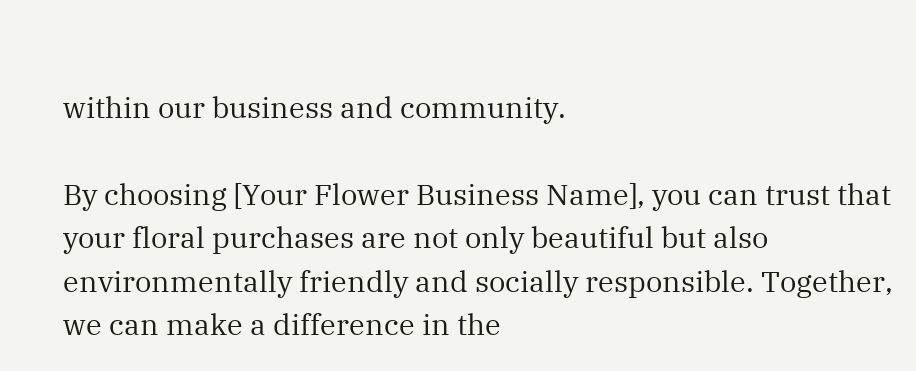within our business and community.

By choosing [Your Flower Business Name], you can trust that your floral purchases are not only beautiful but also environmentally friendly and socially responsible. Together, we can make a difference in the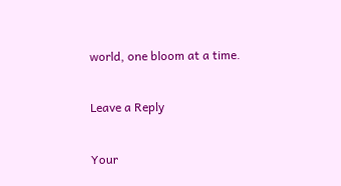world, one bloom at a time.

Leave a Reply

Your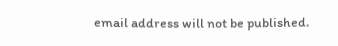email address will not be published.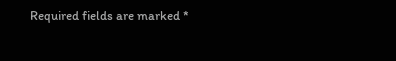Required fields are marked *